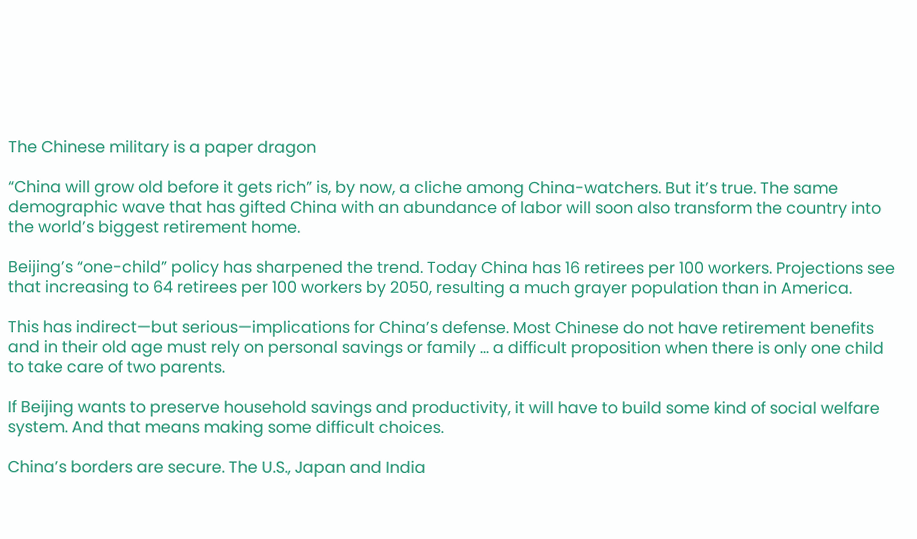The Chinese military is a paper dragon

“China will grow old before it gets rich” is, by now, a cliche among China-watchers. But it’s true. The same demographic wave that has gifted China with an abundance of labor will soon also transform the country into the world’s biggest retirement home.

Beijing’s “one-child” policy has sharpened the trend. Today China has 16 retirees per 100 workers. Projections see that increasing to 64 retirees per 100 workers by 2050, resulting a much grayer population than in America.

This has indirect—but serious—implications for China’s defense. Most Chinese do not have retirement benefits and in their old age must rely on personal savings or family … a difficult proposition when there is only one child to take care of two parents.

If Beijing wants to preserve household savings and productivity, it will have to build some kind of social welfare system. And that means making some difficult choices.

China’s borders are secure. The U.S., Japan and India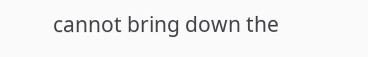cannot bring down the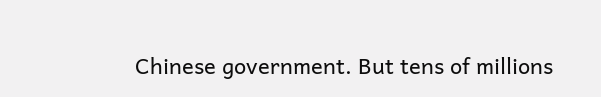Chinese government. But tens of millions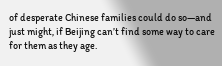of desperate Chinese families could do so—and just might, if Beijing can’t find some way to care for them as they age.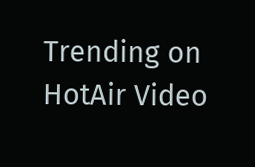Trending on HotAir Video